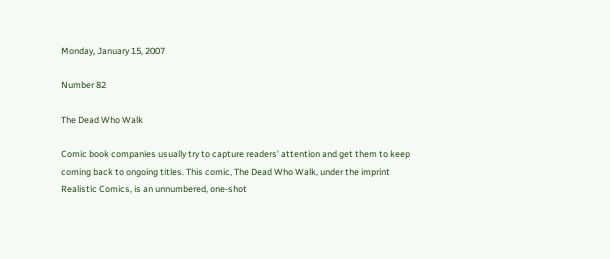Monday, January 15, 2007

Number 82

The Dead Who Walk

Comic book companies usually try to capture readers' attention and get them to keep coming back to ongoing titles. This comic, The Dead Who Walk, under the imprint Realistic Comics, is an unnumbered, one-shot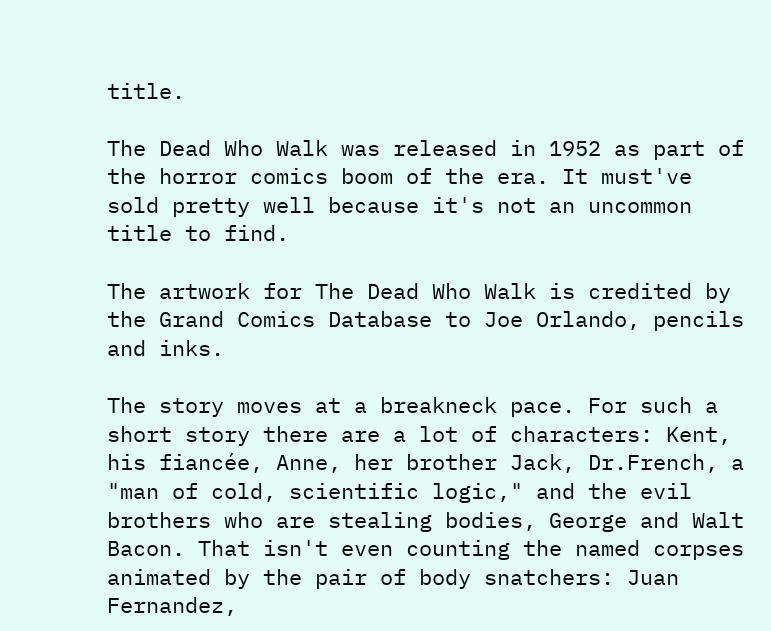title.

The Dead Who Walk was released in 1952 as part of the horror comics boom of the era. It must've sold pretty well because it's not an uncommon title to find.

The artwork for The Dead Who Walk is credited by the Grand Comics Database to Joe Orlando, pencils and inks.

The story moves at a breakneck pace. For such a short story there are a lot of characters: Kent, his fiancée, Anne, her brother Jack, Dr.French, a "man of cold, scientific logic," and the evil brothers who are stealing bodies, George and Walt Bacon. That isn't even counting the named corpses animated by the pair of body snatchers: Juan Fernandez,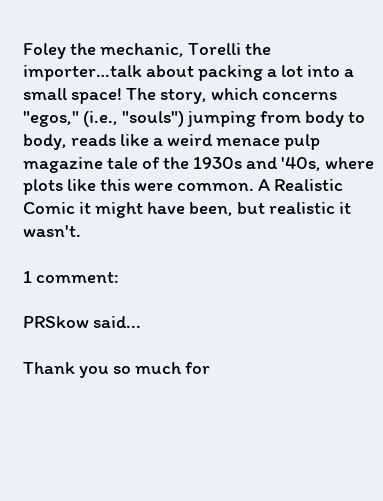Foley the mechanic, Torelli the importer…talk about packing a lot into a small space! The story, which concerns "egos," (i.e., "souls") jumping from body to body, reads like a weird menace pulp magazine tale of the 1930s and '40s, where plots like this were common. A Realistic Comic it might have been, but realistic it wasn't.

1 comment:

PRSkow said...

Thank you so much for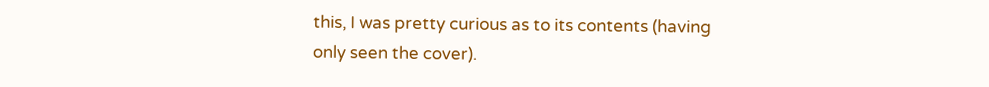this, I was pretty curious as to its contents (having only seen the cover).